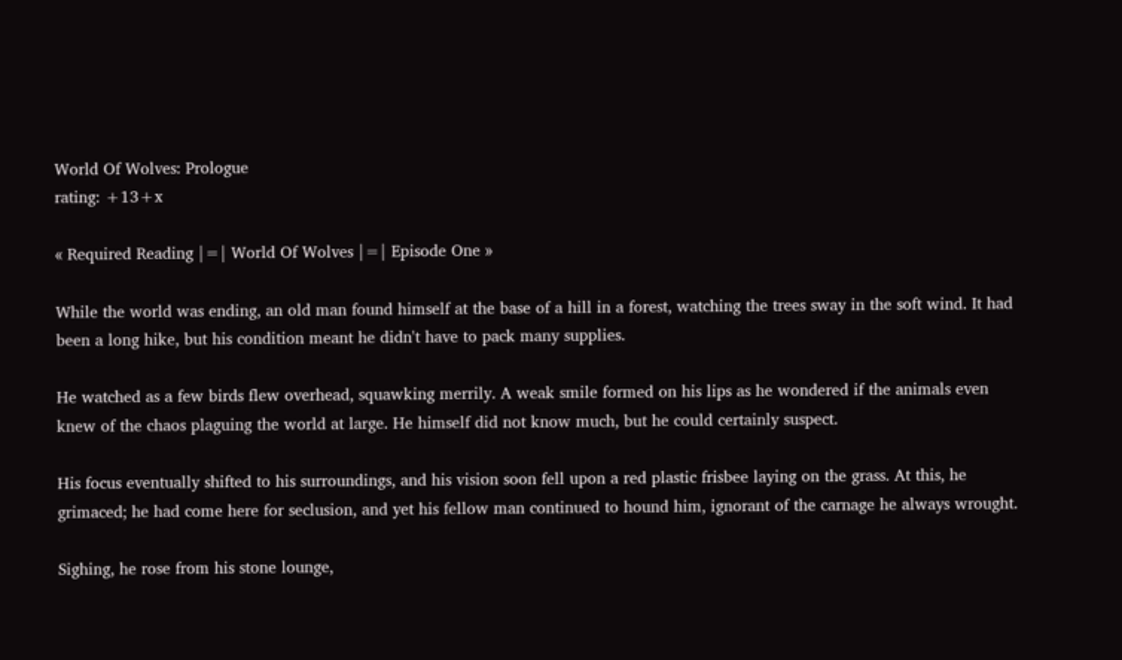World Of Wolves: Prologue
rating: +13+x

« Required Reading |=| World Of Wolves |=| Episode One »

While the world was ending, an old man found himself at the base of a hill in a forest, watching the trees sway in the soft wind. It had been a long hike, but his condition meant he didn't have to pack many supplies.

He watched as a few birds flew overhead, squawking merrily. A weak smile formed on his lips as he wondered if the animals even knew of the chaos plaguing the world at large. He himself did not know much, but he could certainly suspect.

His focus eventually shifted to his surroundings, and his vision soon fell upon a red plastic frisbee laying on the grass. At this, he grimaced; he had come here for seclusion, and yet his fellow man continued to hound him, ignorant of the carnage he always wrought.

Sighing, he rose from his stone lounge,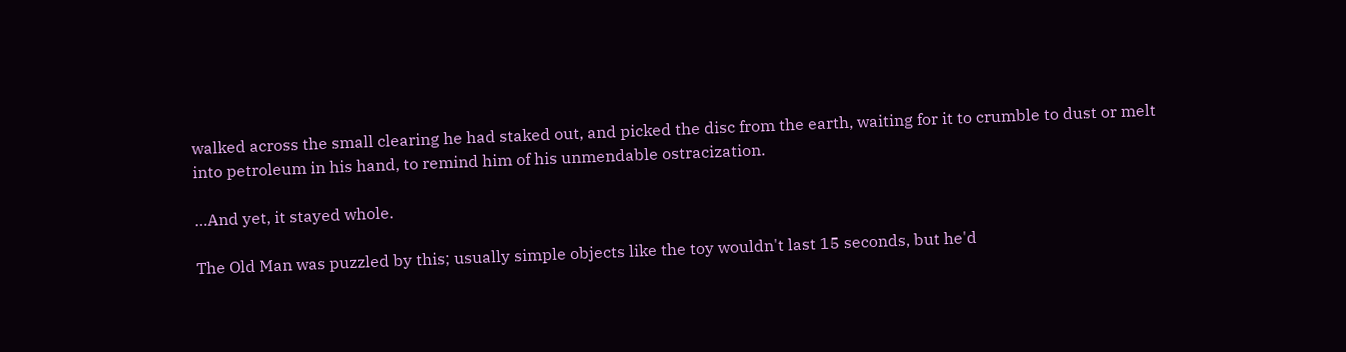walked across the small clearing he had staked out, and picked the disc from the earth, waiting for it to crumble to dust or melt into petroleum in his hand, to remind him of his unmendable ostracization.

…And yet, it stayed whole.

The Old Man was puzzled by this; usually simple objects like the toy wouldn't last 15 seconds, but he'd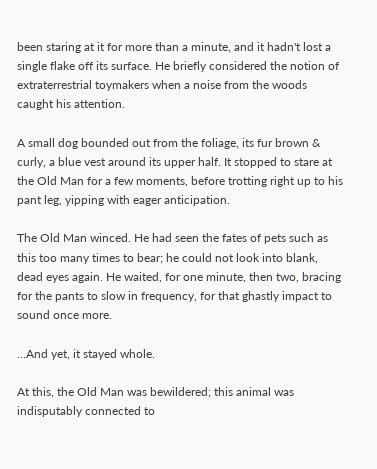been staring at it for more than a minute, and it hadn't lost a single flake off its surface. He briefly considered the notion of extraterrestrial toymakers when a noise from the woods caught his attention.

A small dog bounded out from the foliage, its fur brown & curly, a blue vest around its upper half. It stopped to stare at the Old Man for a few moments, before trotting right up to his pant leg, yipping with eager anticipation.

The Old Man winced. He had seen the fates of pets such as this too many times to bear; he could not look into blank, dead eyes again. He waited, for one minute, then two, bracing for the pants to slow in frequency, for that ghastly impact to sound once more.

…And yet, it stayed whole.

At this, the Old Man was bewildered; this animal was indisputably connected to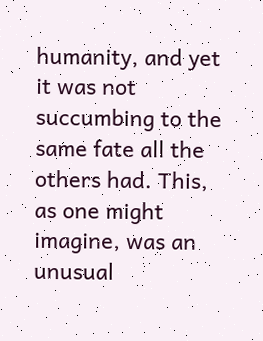humanity, and yet it was not succumbing to the same fate all the others had. This, as one might imagine, was an unusual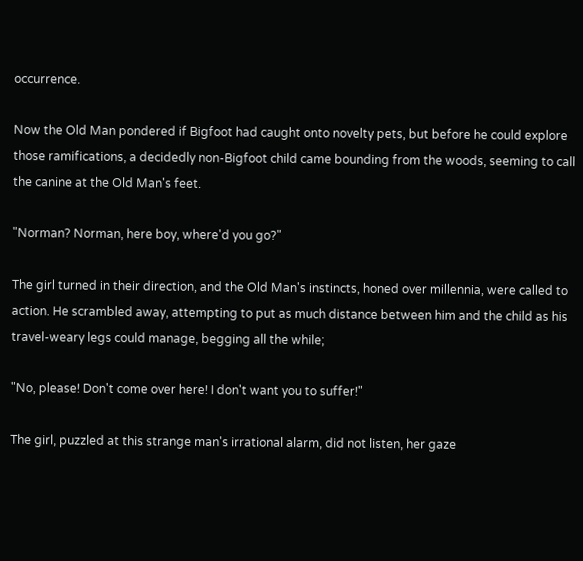occurrence.

Now the Old Man pondered if Bigfoot had caught onto novelty pets, but before he could explore those ramifications, a decidedly non-Bigfoot child came bounding from the woods, seeming to call the canine at the Old Man's feet.

"Norman? Norman, here boy, where'd you go?"

The girl turned in their direction, and the Old Man's instincts, honed over millennia, were called to action. He scrambled away, attempting to put as much distance between him and the child as his travel-weary legs could manage, begging all the while;

"No, please! Don't come over here! I don't want you to suffer!"

The girl, puzzled at this strange man's irrational alarm, did not listen, her gaze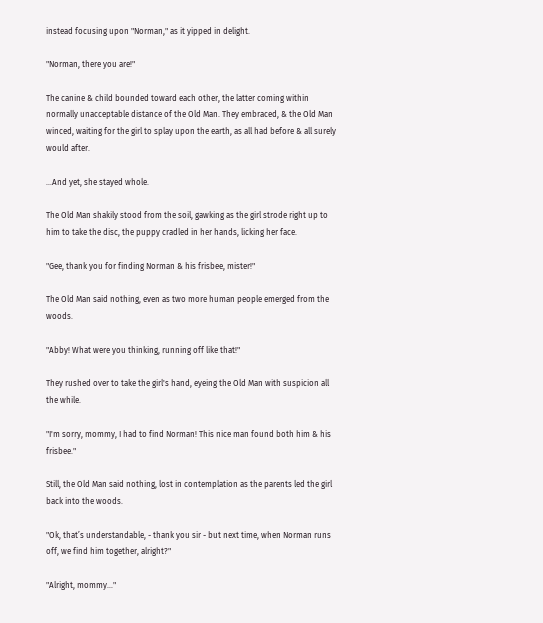instead focusing upon "Norman," as it yipped in delight.

"Norman, there you are!"

The canine & child bounded toward each other, the latter coming within normally unacceptable distance of the Old Man. They embraced, & the Old Man winced, waiting for the girl to splay upon the earth, as all had before & all surely would after.

…And yet, she stayed whole.

The Old Man shakily stood from the soil, gawking as the girl strode right up to him to take the disc, the puppy cradled in her hands, licking her face.

"Gee, thank you for finding Norman & his frisbee, mister!"

The Old Man said nothing, even as two more human people emerged from the woods.

"Abby! What were you thinking, running off like that!"

They rushed over to take the girl's hand, eyeing the Old Man with suspicion all the while.

"I'm sorry, mommy, I had to find Norman! This nice man found both him & his frisbee."

Still, the Old Man said nothing, lost in contemplation as the parents led the girl back into the woods.

"Ok, that’s understandable, - thank you sir - but next time, when Norman runs off, we find him together, alright?"

"Alright, mommy…"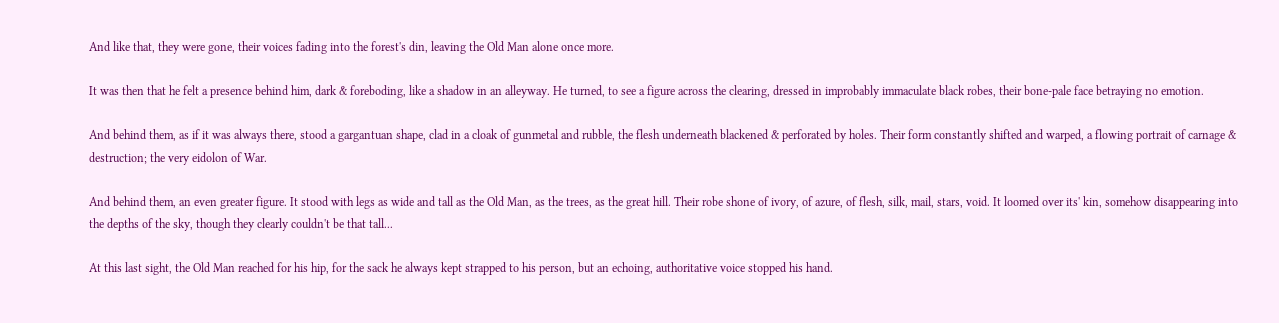And like that, they were gone, their voices fading into the forest's din, leaving the Old Man alone once more.

It was then that he felt a presence behind him, dark & foreboding, like a shadow in an alleyway. He turned, to see a figure across the clearing, dressed in improbably immaculate black robes, their bone-pale face betraying no emotion.

And behind them, as if it was always there, stood a gargantuan shape, clad in a cloak of gunmetal and rubble, the flesh underneath blackened & perforated by holes. Their form constantly shifted and warped, a flowing portrait of carnage & destruction; the very eidolon of War.

And behind them, an even greater figure. It stood with legs as wide and tall as the Old Man, as the trees, as the great hill. Their robe shone of ivory, of azure, of flesh, silk, mail, stars, void. It loomed over its' kin, somehow disappearing into the depths of the sky, though they clearly couldn't be that tall...

At this last sight, the Old Man reached for his hip, for the sack he always kept strapped to his person, but an echoing, authoritative voice stopped his hand.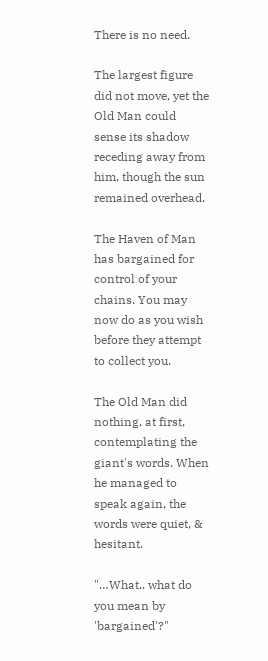There is no need.

The largest figure did not move, yet the Old Man could sense its shadow receding away from him, though the sun remained overhead.

The Haven of Man has bargained for control of your chains. You may now do as you wish before they attempt to collect you.

The Old Man did nothing, at first, contemplating the giant's words. When he managed to speak again, the words were quiet, & hesitant.

"…What.. what do you mean by 'bargained'?"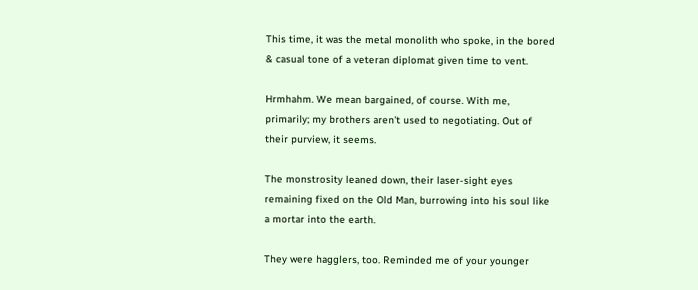This time, it was the metal monolith who spoke, in the bored & casual tone of a veteran diplomat given time to vent.

Hrmhahm. We mean bargained, of course. With me, primarily; my brothers aren't used to negotiating. Out of their purview, it seems.

The monstrosity leaned down, their laser-sight eyes remaining fixed on the Old Man, burrowing into his soul like a mortar into the earth.

They were hagglers, too. Reminded me of your younger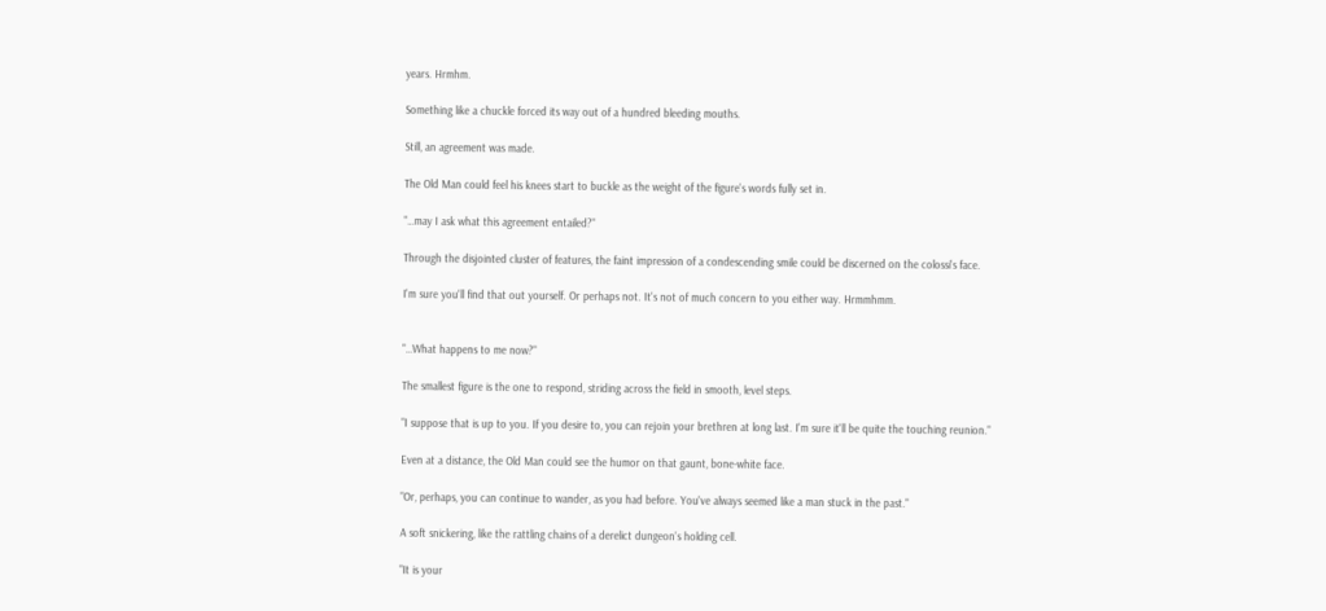years. Hrmhm.

Something like a chuckle forced its way out of a hundred bleeding mouths.

Still, an agreement was made.

The Old Man could feel his knees start to buckle as the weight of the figure's words fully set in.

"…may I ask what this agreement entailed?"

Through the disjointed cluster of features, the faint impression of a condescending smile could be discerned on the colossi's face.

I'm sure you'll find that out yourself. Or perhaps not. It's not of much concern to you either way. Hrmmhmm.


"…What happens to me now?"

The smallest figure is the one to respond, striding across the field in smooth, level steps.

"I suppose that is up to you. If you desire to, you can rejoin your brethren at long last. I'm sure it'll be quite the touching reunion."

Even at a distance, the Old Man could see the humor on that gaunt, bone-white face.

"Or, perhaps, you can continue to wander, as you had before. You've always seemed like a man stuck in the past."

A soft snickering, like the rattling chains of a derelict dungeon's holding cell.

"It is your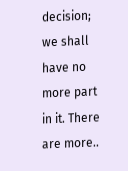decision; we shall have no more part in it. There are more..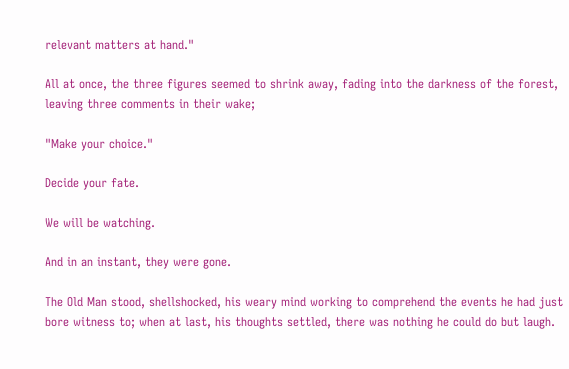relevant matters at hand."

All at once, the three figures seemed to shrink away, fading into the darkness of the forest, leaving three comments in their wake;

"Make your choice."

Decide your fate.

We will be watching.

And in an instant, they were gone.

The Old Man stood, shellshocked, his weary mind working to comprehend the events he had just bore witness to; when at last, his thoughts settled, there was nothing he could do but laugh.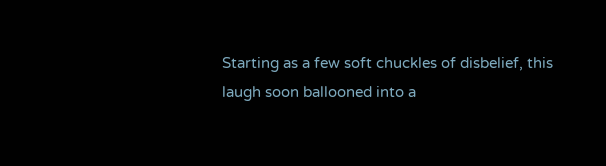Starting as a few soft chuckles of disbelief, this laugh soon ballooned into a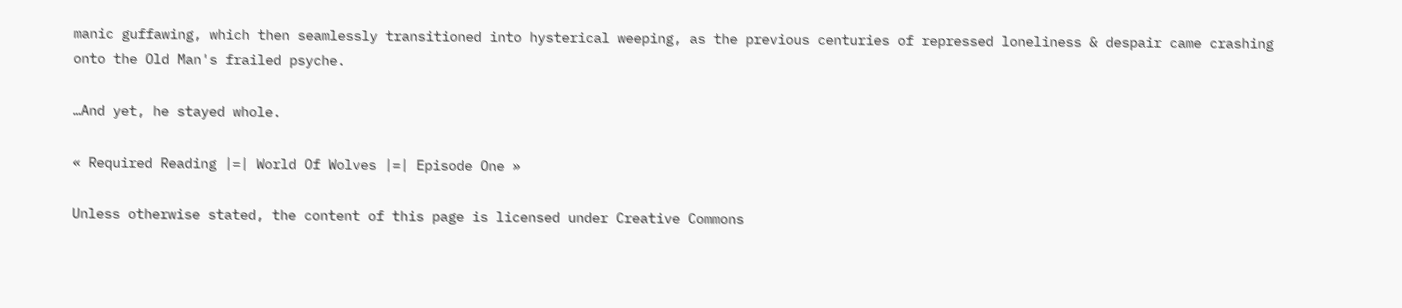manic guffawing, which then seamlessly transitioned into hysterical weeping, as the previous centuries of repressed loneliness & despair came crashing onto the Old Man's frailed psyche.

…And yet, he stayed whole.

« Required Reading |=| World Of Wolves |=| Episode One »

Unless otherwise stated, the content of this page is licensed under Creative Commons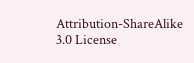Attribution-ShareAlike 3.0 License